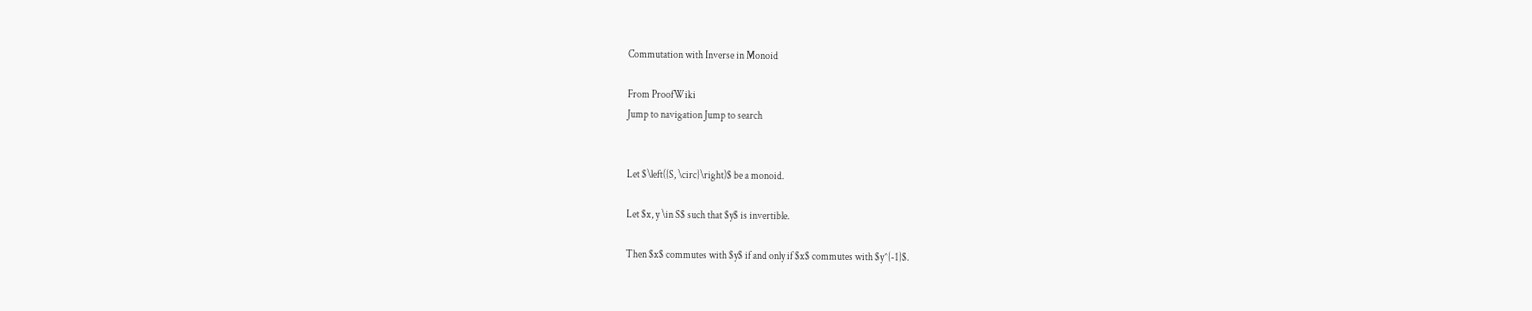Commutation with Inverse in Monoid

From ProofWiki
Jump to navigation Jump to search


Let $\left({S, \circ}\right)$ be a monoid.

Let $x, y \in S$ such that $y$ is invertible.

Then $x$ commutes with $y$ if and only if $x$ commutes with $y^{-1}$.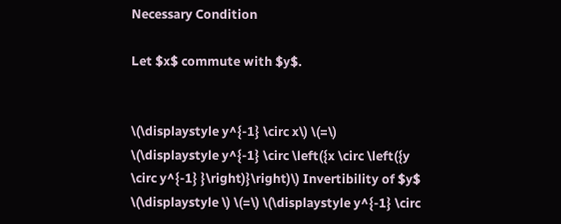Necessary Condition

Let $x$ commute with $y$.


\(\displaystyle y^{-1} \circ x\) \(=\) \(\displaystyle y^{-1} \circ \left({x \circ \left({y \circ y^{-1} }\right)}\right)\) Invertibility of $y$
\(\displaystyle \) \(=\) \(\displaystyle y^{-1} \circ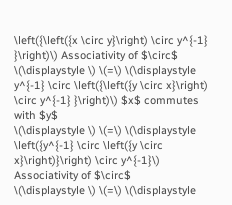\left({\left({x \circ y}\right) \circ y^{-1} }\right)\) Associativity of $\circ$
\(\displaystyle \) \(=\) \(\displaystyle y^{-1} \circ \left({\left({y \circ x}\right) \circ y^{-1} }\right)\) $x$ commutes with $y$
\(\displaystyle \) \(=\) \(\displaystyle \left({y^{-1} \circ \left({y \circ x}\right)}\right) \circ y^{-1}\) Associativity of $\circ$
\(\displaystyle \) \(=\) \(\displaystyle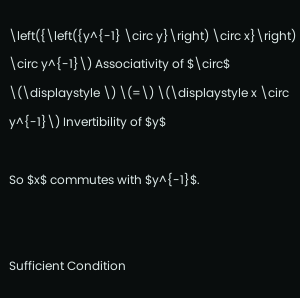\left({\left({y^{-1} \circ y}\right) \circ x}\right) \circ y^{-1}\) Associativity of $\circ$
\(\displaystyle \) \(=\) \(\displaystyle x \circ y^{-1}\) Invertibility of $y$

So $x$ commutes with $y^{-1}$.


Sufficient Condition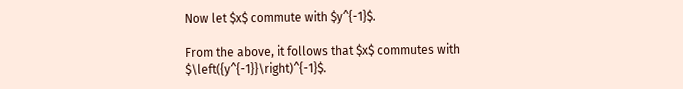Now let $x$ commute with $y^{-1}$.

From the above, it follows that $x$ commutes with $\left({y^{-1}}\right)^{-1}$.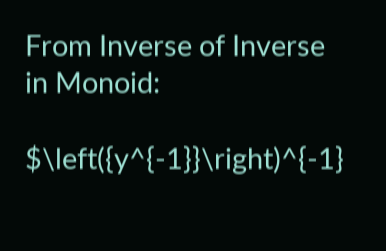From Inverse of Inverse in Monoid:

$\left({y^{-1}}\right)^{-1}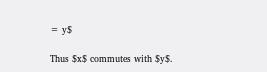= y$

Thus $x$ commutes with $y$.